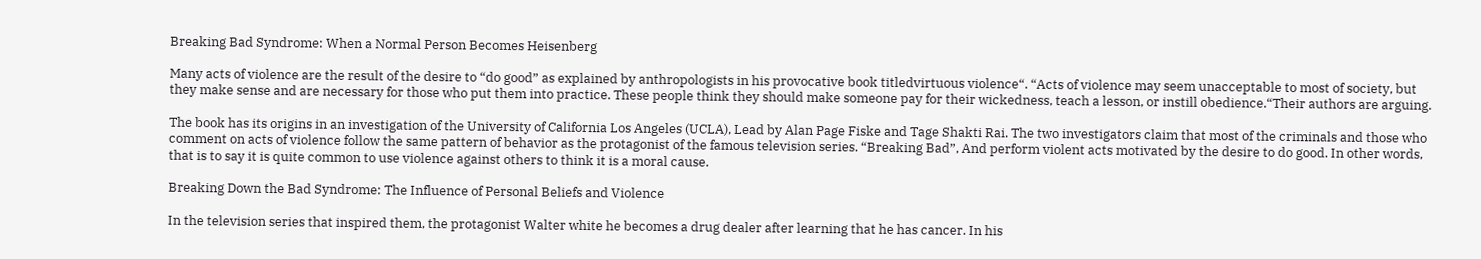Breaking Bad Syndrome: When a Normal Person Becomes Heisenberg

Many acts of violence are the result of the desire to “do good” as explained by anthropologists in his provocative book titledvirtuous violence“. “Acts of violence may seem unacceptable to most of society, but they make sense and are necessary for those who put them into practice. These people think they should make someone pay for their wickedness, teach a lesson, or instill obedience.“Their authors are arguing.

The book has its origins in an investigation of the University of California Los Angeles (UCLA), Lead by Alan Page Fiske and Tage Shakti Rai. The two investigators claim that most of the criminals and those who comment on acts of violence follow the same pattern of behavior as the protagonist of the famous television series. “Breaking Bad”, And perform violent acts motivated by the desire to do good. In other words, that is to say it is quite common to use violence against others to think it is a moral cause.

Breaking Down the Bad Syndrome: The Influence of Personal Beliefs and Violence

In the television series that inspired them, the protagonist Walter white he becomes a drug dealer after learning that he has cancer. In his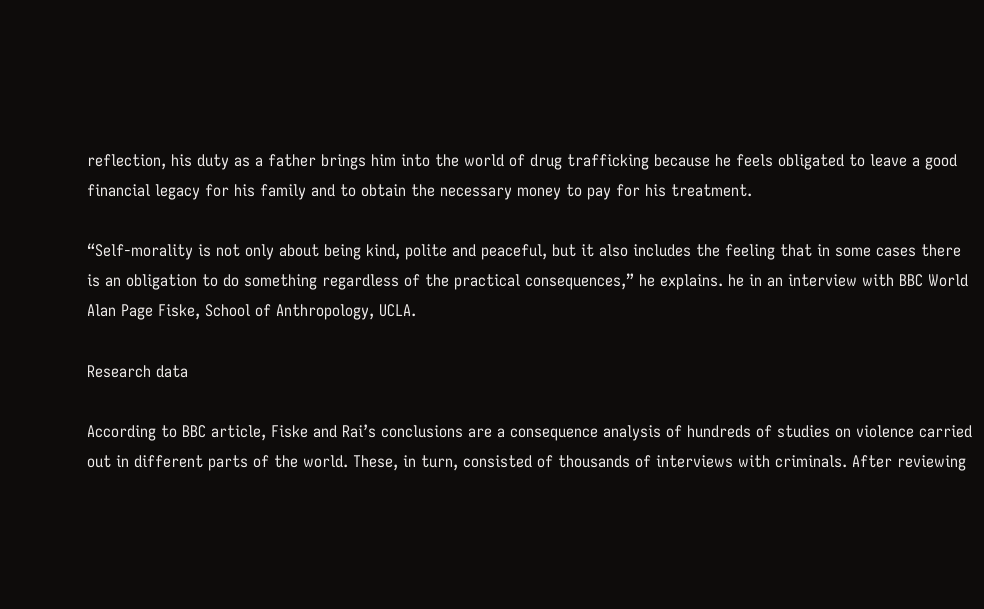reflection, his duty as a father brings him into the world of drug trafficking because he feels obligated to leave a good financial legacy for his family and to obtain the necessary money to pay for his treatment.

“Self-morality is not only about being kind, polite and peaceful, but it also includes the feeling that in some cases there is an obligation to do something regardless of the practical consequences,” he explains. he in an interview with BBC World Alan Page Fiske, School of Anthropology, UCLA.

Research data

According to BBC article, Fiske and Rai’s conclusions are a consequence analysis of hundreds of studies on violence carried out in different parts of the world. These, in turn, consisted of thousands of interviews with criminals. After reviewing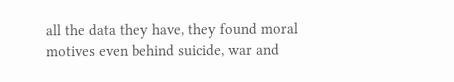all the data they have, they found moral motives even behind suicide, war and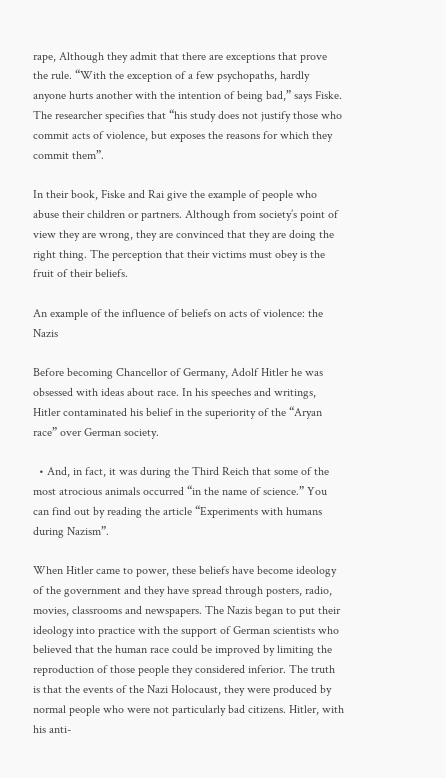rape, Although they admit that there are exceptions that prove the rule. “With the exception of a few psychopaths, hardly anyone hurts another with the intention of being bad,” says Fiske. The researcher specifies that “his study does not justify those who commit acts of violence, but exposes the reasons for which they commit them”.

In their book, Fiske and Rai give the example of people who abuse their children or partners. Although from society’s point of view they are wrong, they are convinced that they are doing the right thing. The perception that their victims must obey is the fruit of their beliefs.

An example of the influence of beliefs on acts of violence: the Nazis

Before becoming Chancellor of Germany, Adolf Hitler he was obsessed with ideas about race. In his speeches and writings, Hitler contaminated his belief in the superiority of the “Aryan race” over German society.

  • And, in fact, it was during the Third Reich that some of the most atrocious animals occurred “in the name of science.” You can find out by reading the article “Experiments with humans during Nazism”.

When Hitler came to power, these beliefs have become ideology of the government and they have spread through posters, radio, movies, classrooms and newspapers. The Nazis began to put their ideology into practice with the support of German scientists who believed that the human race could be improved by limiting the reproduction of those people they considered inferior. The truth is that the events of the Nazi Holocaust, they were produced by normal people who were not particularly bad citizens. Hitler, with his anti-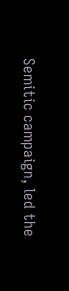Semitic campaign, led the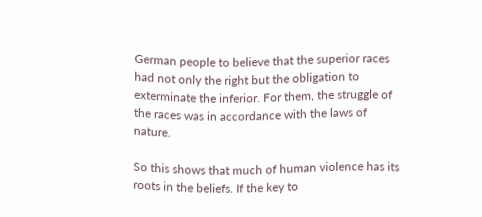German people to believe that the superior races had not only the right but the obligation to exterminate the inferior. For them, the struggle of the races was in accordance with the laws of nature.

So this shows that much of human violence has its roots in the beliefs. If the key to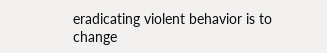eradicating violent behavior is to change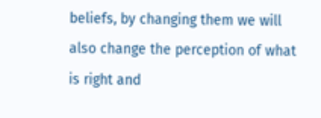beliefs, by changing them we will also change the perception of what is right and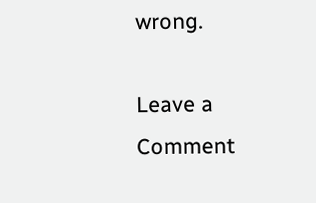wrong.

Leave a Comment